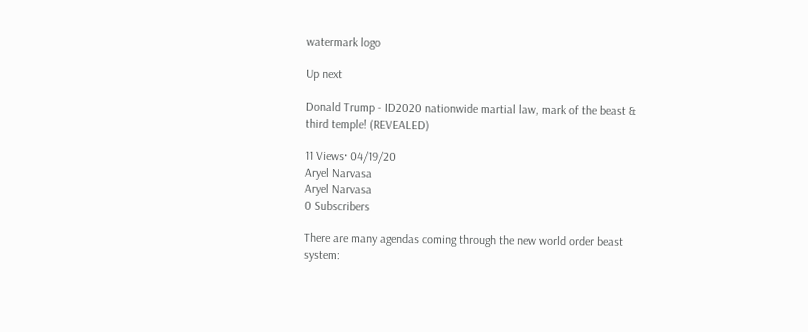watermark logo

Up next

Donald Trump - ID2020 nationwide martial law, mark of the beast & third temple! (REVEALED)

11 Views· 04/19/20
Aryel Narvasa
Aryel Narvasa
0 Subscribers

There are many agendas coming through the new world order beast system: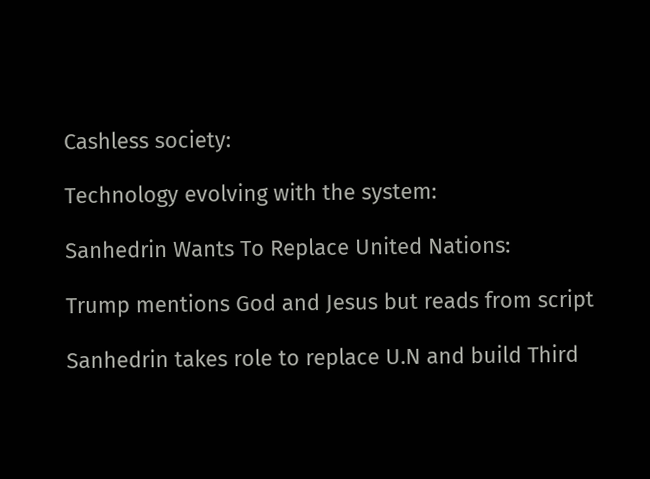Cashless society:

Technology evolving with the system:

Sanhedrin Wants To Replace United Nations:

Trump mentions God and Jesus but reads from script

Sanhedrin takes role to replace U.N and build Third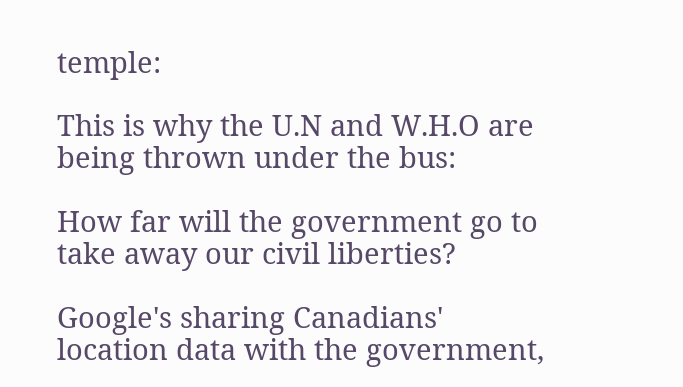temple:

This is why the U.N and W.H.O are being thrown under the bus:

How far will the government go to take away our civil liberties?

Google's sharing Canadians' location data with the government,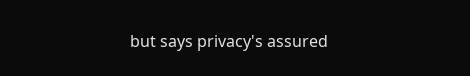but says privacy's assured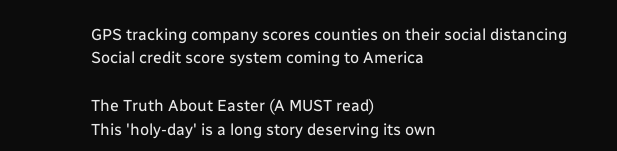GPS tracking company scores counties on their social distancing
Social credit score system coming to America

The Truth About Easter (A MUST read)
This 'holy-day' is a long story deserving its own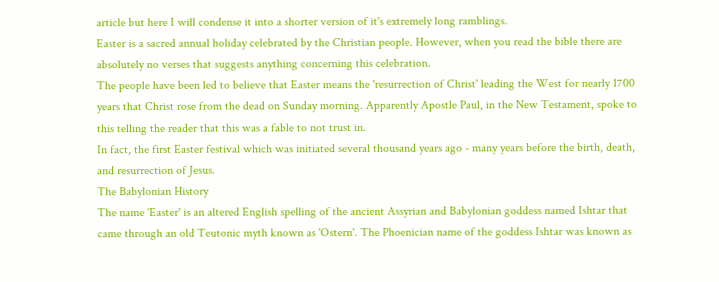article but here I will condense it into a shorter version of it's extremely long ramblings.
Easter is a sacred annual holiday celebrated by the Christian people. However, when you read the bible there are absolutely no verses that suggests anything concerning this celebration.
The people have been led to believe that Easter means the 'resurrection of Christ' leading the West for nearly 1700 years that Christ rose from the dead on Sunday morning. Apparently Apostle Paul, in the New Testament, spoke to this telling the reader that this was a fable to not trust in.
In fact, the first Easter festival which was initiated several thousand years ago - many years before the birth, death, and resurrection of Jesus.
The Babylonian History
The name 'Easter' is an altered English spelling of the ancient Assyrian and Babylonian goddess named Ishtar that came through an old Teutonic myth known as 'Ostern'. The Phoenician name of the goddess Ishtar was known as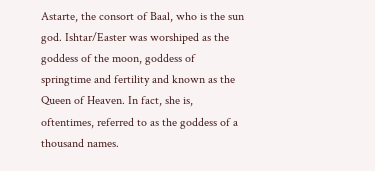Astarte, the consort of Baal, who is the sun god. Ishtar/Easter was worshiped as the goddess of the moon, goddess of springtime and fertility and known as the Queen of Heaven. In fact, she is, oftentimes, referred to as the goddess of a thousand names.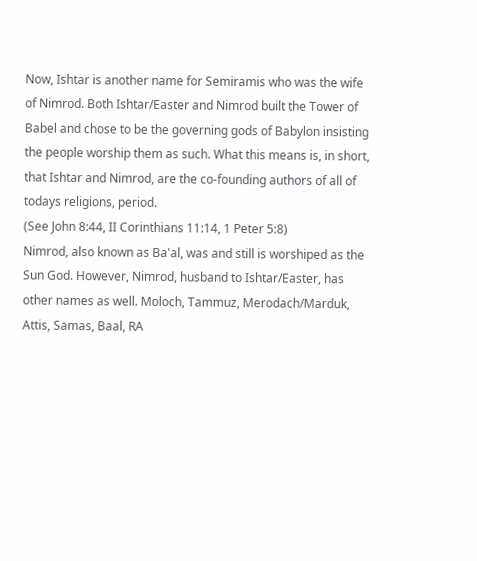Now, Ishtar is another name for Semiramis who was the wife of Nimrod. Both Ishtar/Easter and Nimrod built the Tower of Babel and chose to be the governing gods of Babylon insisting the people worship them as such. What this means is, in short, that Ishtar and Nimrod, are the co-founding authors of all of todays religions, period.
(See John 8:44, II Corinthians 11:14, 1 Peter 5:8)
Nimrod, also known as Ba'al, was and still is worshiped as the Sun God. However, Nimrod, husband to Ishtar/Easter, has other names as well. Moloch, Tammuz, Merodach/Marduk, Attis, Samas, Baal, RA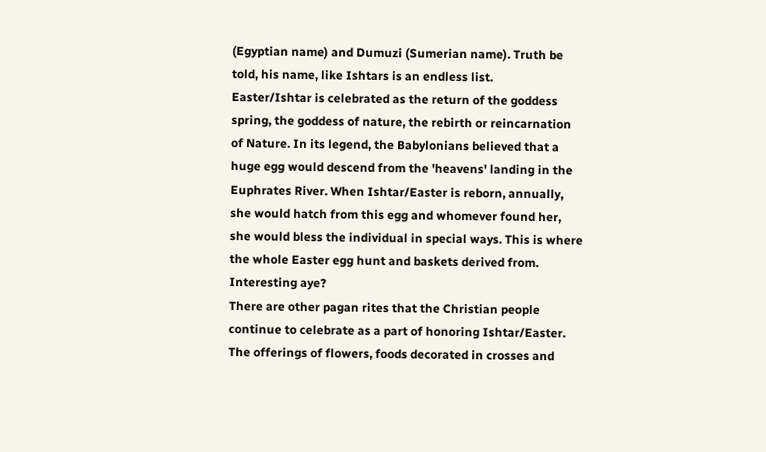(Egyptian name) and Dumuzi (Sumerian name). Truth be told, his name, like Ishtars is an endless list.
Easter/Ishtar is celebrated as the return of the goddess spring, the goddess of nature, the rebirth or reincarnation of Nature. In its legend, the Babylonians believed that a huge egg would descend from the 'heavens' landing in the Euphrates River. When Ishtar/Easter is reborn, annually, she would hatch from this egg and whomever found her, she would bless the individual in special ways. This is where the whole Easter egg hunt and baskets derived from. Interesting aye?
There are other pagan rites that the Christian people continue to celebrate as a part of honoring Ishtar/Easter. The offerings of flowers, foods decorated in crosses and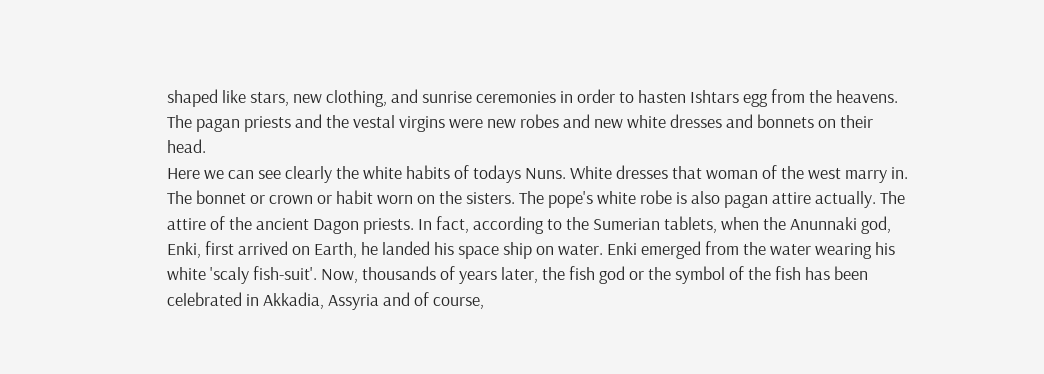shaped like stars, new clothing, and sunrise ceremonies in order to hasten Ishtars egg from the heavens. The pagan priests and the vestal virgins were new robes and new white dresses and bonnets on their head.
Here we can see clearly the white habits of todays Nuns. White dresses that woman of the west marry in. The bonnet or crown or habit worn on the sisters. The pope's white robe is also pagan attire actually. The attire of the ancient Dagon priests. In fact, according to the Sumerian tablets, when the Anunnaki god, Enki, first arrived on Earth, he landed his space ship on water. Enki emerged from the water wearing his white 'scaly fish-suit'. Now, thousands of years later, the fish god or the symbol of the fish has been celebrated in Akkadia, Assyria and of course,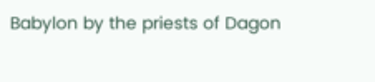Babylon by the priests of Dagon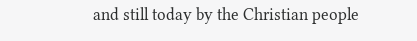and still today by the Christian people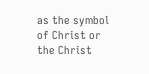as the symbol of Christ or the Christ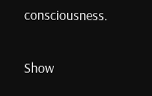consciousness.

Show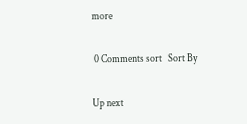more

 0 Comments sort   Sort By

Up next